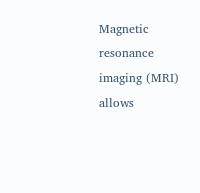Magnetic resonance imaging (MRI) allows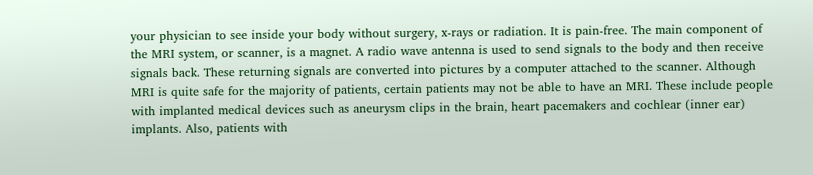your physician to see inside your body without surgery, x-rays or radiation. It is pain-free. The main component of the MRI system, or scanner, is a magnet. A radio wave antenna is used to send signals to the body and then receive signals back. These returning signals are converted into pictures by a computer attached to the scanner. Although MRI is quite safe for the majority of patients, certain patients may not be able to have an MRI. These include people with implanted medical devices such as aneurysm clips in the brain, heart pacemakers and cochlear (inner ear) implants. Also, patients with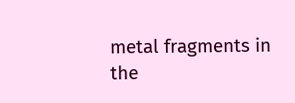metal fragments in the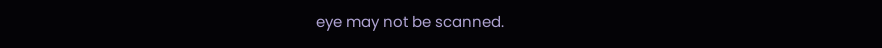eye may not be scanned.